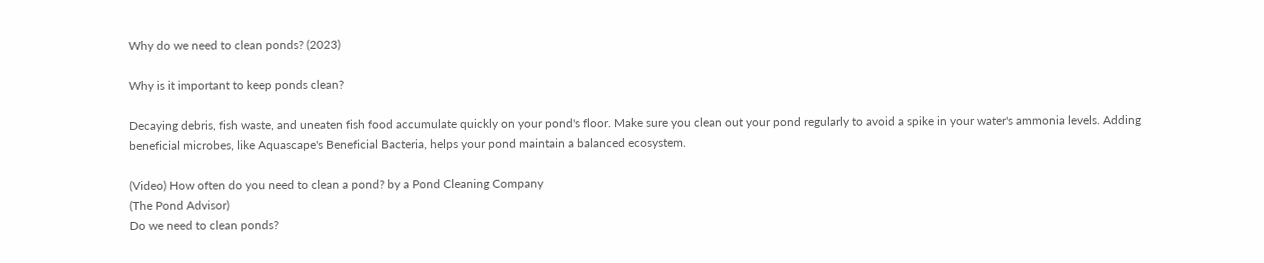Why do we need to clean ponds? (2023)

Why is it important to keep ponds clean?

Decaying debris, fish waste, and uneaten fish food accumulate quickly on your pond's floor. Make sure you clean out your pond regularly to avoid a spike in your water's ammonia levels. Adding beneficial microbes, like Aquascape's Beneficial Bacteria, helps your pond maintain a balanced ecosystem.

(Video) How often do you need to clean a pond? by a Pond Cleaning Company
(The Pond Advisor)
Do we need to clean ponds?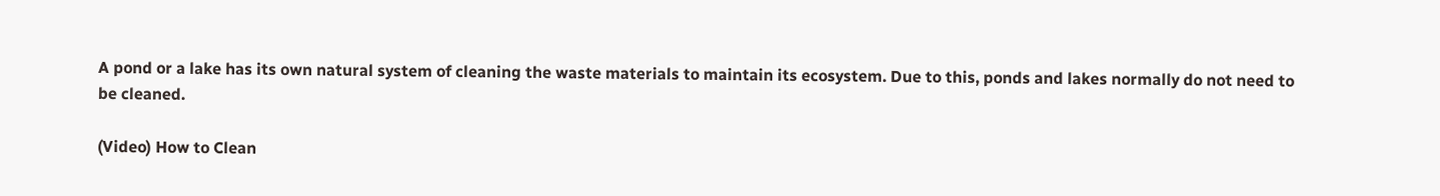A pond or a lake has its own natural system of cleaning the waste materials to maintain its ecosystem. Due to this, ponds and lakes normally do not need to be cleaned.

(Video) How to Clean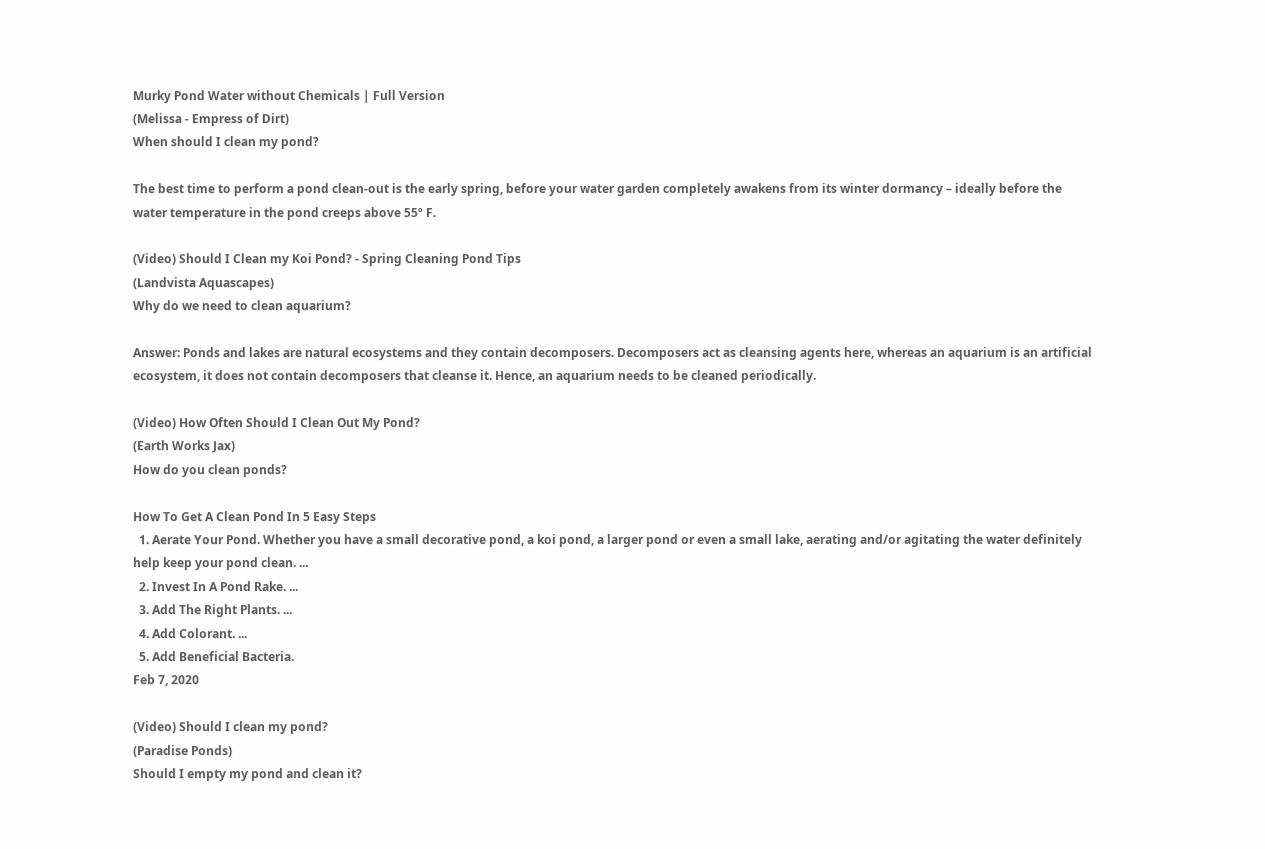Murky Pond Water without Chemicals | Full Version
(Melissa - Empress of Dirt)
When should I clean my pond?

The best time to perform a pond clean-out is the early spring, before your water garden completely awakens from its winter dormancy – ideally before the water temperature in the pond creeps above 55º F.

(Video) Should I Clean my Koi Pond? - Spring Cleaning Pond Tips
(Landvista Aquascapes)
Why do we need to clean aquarium?

Answer: Ponds and lakes are natural ecosystems and they contain decomposers. Decomposers act as cleansing agents here, whereas an aquarium is an artificial ecosystem, it does not contain decomposers that cleanse it. Hence, an aquarium needs to be cleaned periodically.

(Video) How Often Should I Clean Out My Pond?
(Earth Works Jax)
How do you clean ponds?

How To Get A Clean Pond In 5 Easy Steps
  1. Aerate Your Pond. Whether you have a small decorative pond, a koi pond, a larger pond or even a small lake, aerating and/or agitating the water definitely help keep your pond clean. ...
  2. Invest In A Pond Rake. ...
  3. Add The Right Plants. ...
  4. Add Colorant. ...
  5. Add Beneficial Bacteria.
Feb 7, 2020

(Video) Should I clean my pond?
(Paradise Ponds)
Should I empty my pond and clean it?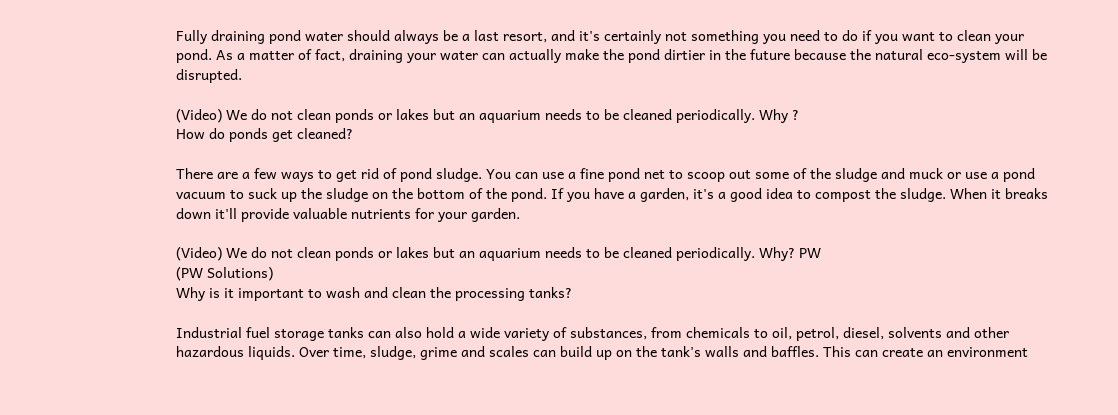Fully draining pond water should always be a last resort, and it's certainly not something you need to do if you want to clean your pond. As a matter of fact, draining your water can actually make the pond dirtier in the future because the natural eco-system will be disrupted.

(Video) We do not clean ponds or lakes but an aquarium needs to be cleaned periodically. Why ?
How do ponds get cleaned?

There are a few ways to get rid of pond sludge. You can use a fine pond net to scoop out some of the sludge and muck or use a pond vacuum to suck up the sludge on the bottom of the pond. If you have a garden, it's a good idea to compost the sludge. When it breaks down it'll provide valuable nutrients for your garden.

(Video) We do not clean ponds or lakes but an aquarium needs to be cleaned periodically. Why? PW
(PW Solutions)
Why is it important to wash and clean the processing tanks?

Industrial fuel storage tanks can also hold a wide variety of substances, from chemicals to oil, petrol, diesel, solvents and other hazardous liquids. Over time, sludge, grime and scales can build up on the tank's walls and baffles. This can create an environment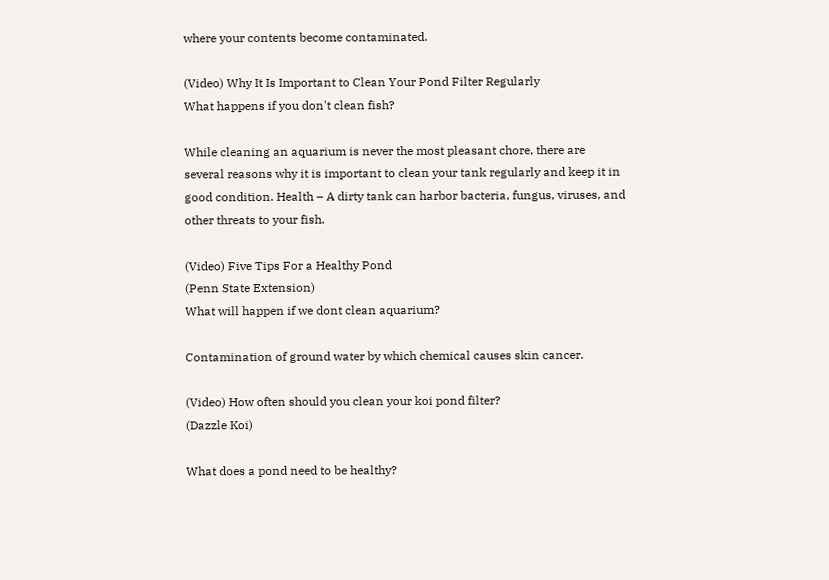where your contents become contaminated.

(Video) Why It Is Important to Clean Your Pond Filter Regularly
What happens if you don't clean fish?

While cleaning an aquarium is never the most pleasant chore, there are several reasons why it is important to clean your tank regularly and keep it in good condition. Health – A dirty tank can harbor bacteria, fungus, viruses, and other threats to your fish.

(Video) Five Tips For a Healthy Pond
(Penn State Extension)
What will happen if we dont clean aquarium?

Contamination of ground water by which chemical causes skin cancer.

(Video) How often should you clean your koi pond filter?
(Dazzle Koi)

What does a pond need to be healthy?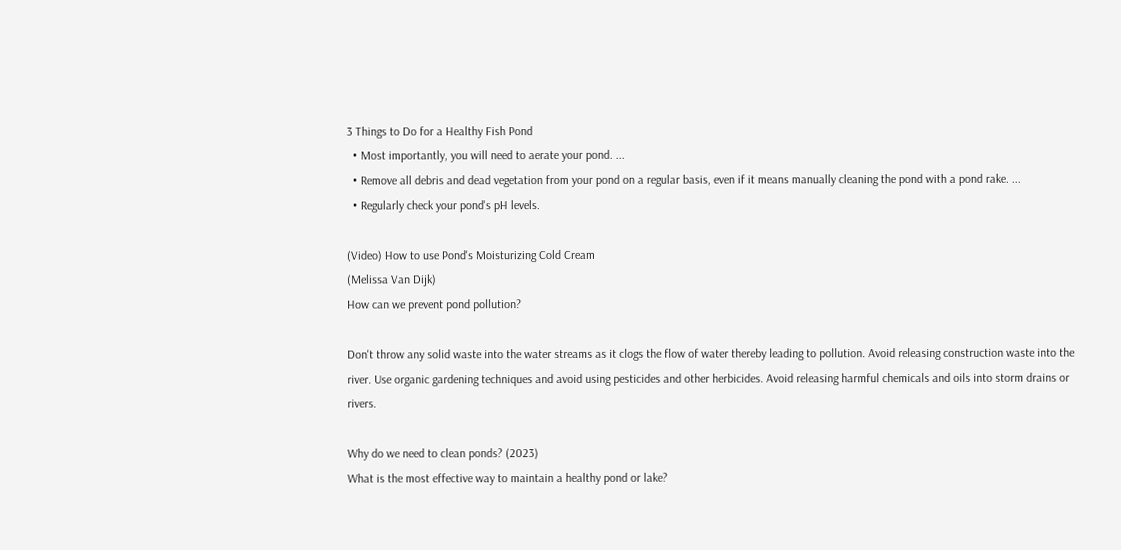3 Things to Do for a Healthy Fish Pond
  • Most importantly, you will need to aerate your pond. ...
  • Remove all debris and dead vegetation from your pond on a regular basis, even if it means manually cleaning the pond with a pond rake. ...
  • Regularly check your pond's pH levels.

(Video) How to use Pond's Moisturizing Cold Cream
(Melissa Van Dijk)
How can we prevent pond pollution?

Don't throw any solid waste into the water streams as it clogs the flow of water thereby leading to pollution. Avoid releasing construction waste into the river. Use organic gardening techniques and avoid using pesticides and other herbicides. Avoid releasing harmful chemicals and oils into storm drains or rivers.

Why do we need to clean ponds? (2023)
What is the most effective way to maintain a healthy pond or lake?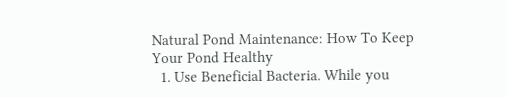Natural Pond Maintenance: How To Keep Your Pond Healthy
  1. Use Beneficial Bacteria. While you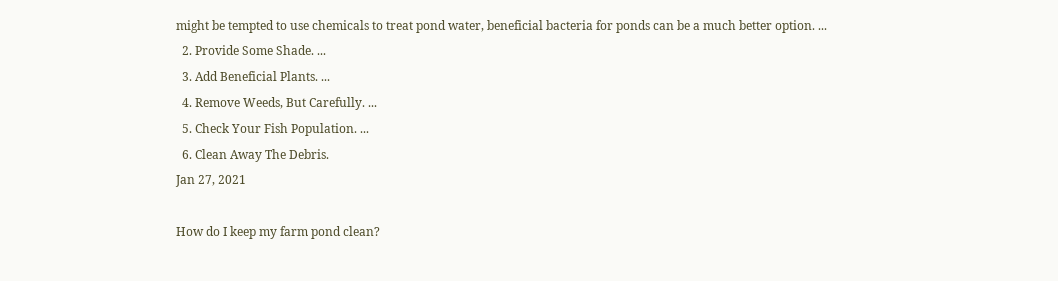might be tempted to use chemicals to treat pond water, beneficial bacteria for ponds can be a much better option. ...
  2. Provide Some Shade. ...
  3. Add Beneficial Plants. ...
  4. Remove Weeds, But Carefully. ...
  5. Check Your Fish Population. ...
  6. Clean Away The Debris.
Jan 27, 2021

How do I keep my farm pond clean?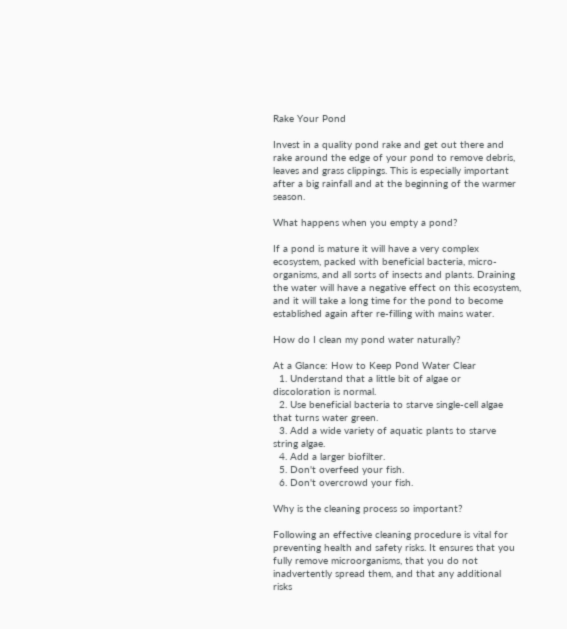Rake Your Pond

Invest in a quality pond rake and get out there and rake around the edge of your pond to remove debris, leaves and grass clippings. This is especially important after a big rainfall and at the beginning of the warmer season.

What happens when you empty a pond?

If a pond is mature it will have a very complex ecosystem, packed with beneficial bacteria, micro-organisms, and all sorts of insects and plants. Draining the water will have a negative effect on this ecosystem, and it will take a long time for the pond to become established again after re-filling with mains water.

How do I clean my pond water naturally?

At a Glance: How to Keep Pond Water Clear
  1. Understand that a little bit of algae or discoloration is normal.
  2. Use beneficial bacteria to starve single-cell algae that turns water green.
  3. Add a wide variety of aquatic plants to starve string algae.
  4. Add a larger biofilter.
  5. Don't overfeed your fish.
  6. Don't overcrowd your fish.

Why is the cleaning process so important?

Following an effective cleaning procedure is vital for preventing health and safety risks. It ensures that you fully remove microorganisms, that you do not inadvertently spread them, and that any additional risks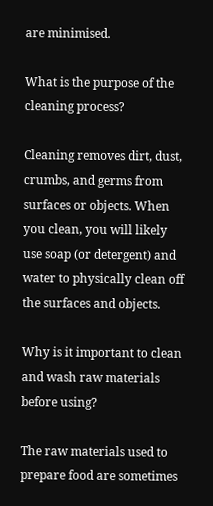are minimised.

What is the purpose of the cleaning process?

Cleaning removes dirt, dust, crumbs, and germs from surfaces or objects. When you clean, you will likely use soap (or detergent) and water to physically clean off the surfaces and objects.

Why is it important to clean and wash raw materials before using?

The raw materials used to prepare food are sometimes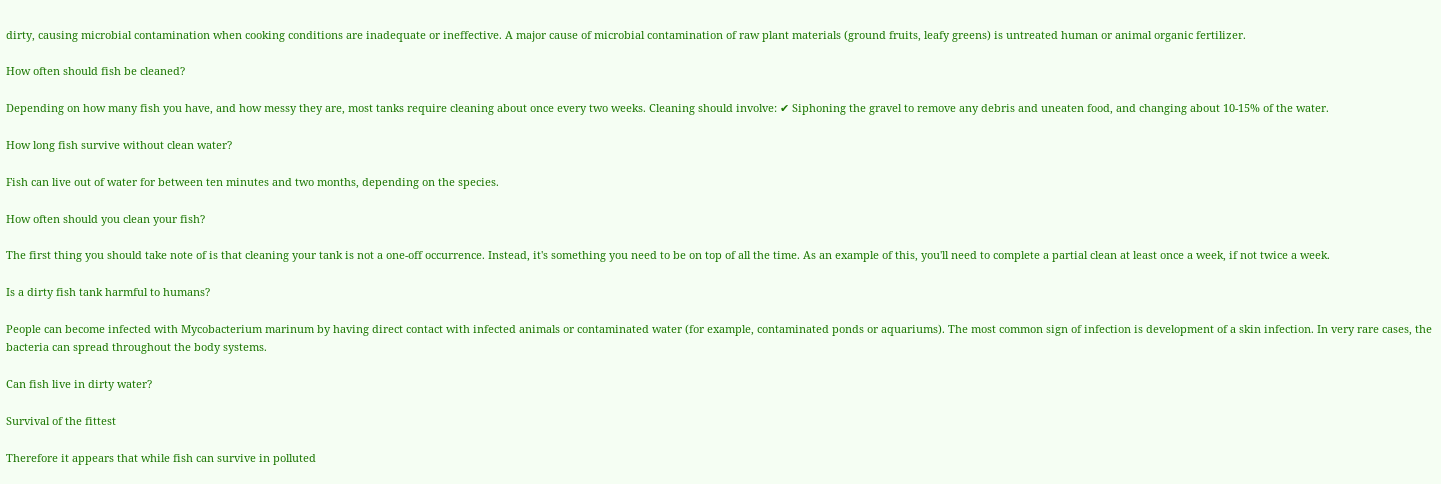dirty, causing microbial contamination when cooking conditions are inadequate or ineffective. A major cause of microbial contamination of raw plant materials (ground fruits, leafy greens) is untreated human or animal organic fertilizer.

How often should fish be cleaned?

Depending on how many fish you have, and how messy they are, most tanks require cleaning about once every two weeks. Cleaning should involve: ✔ Siphoning the gravel to remove any debris and uneaten food, and changing about 10-15% of the water.

How long fish survive without clean water?

Fish can live out of water for between ten minutes and two months, depending on the species.

How often should you clean your fish?

The first thing you should take note of is that cleaning your tank is not a one-off occurrence. Instead, it's something you need to be on top of all the time. As an example of this, you'll need to complete a partial clean at least once a week, if not twice a week.

Is a dirty fish tank harmful to humans?

People can become infected with Mycobacterium marinum by having direct contact with infected animals or contaminated water (for example, contaminated ponds or aquariums). The most common sign of infection is development of a skin infection. In very rare cases, the bacteria can spread throughout the body systems.

Can fish live in dirty water?

Survival of the fittest

Therefore it appears that while fish can survive in polluted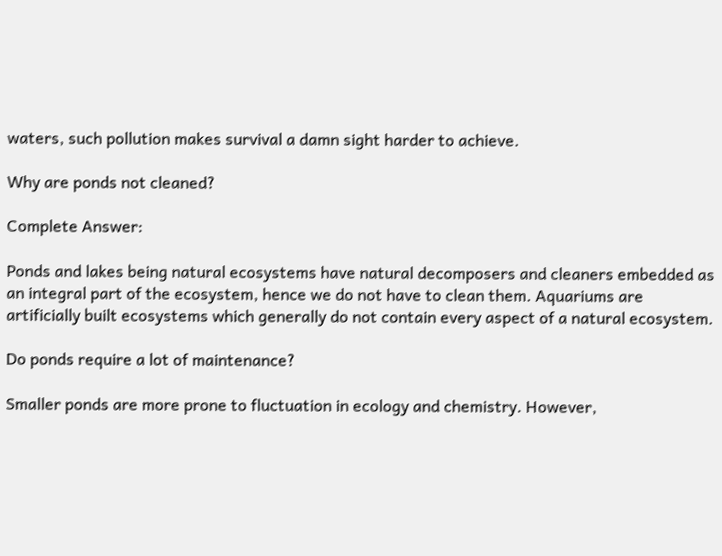waters, such pollution makes survival a damn sight harder to achieve.

Why are ponds not cleaned?

Complete Answer:

Ponds and lakes being natural ecosystems have natural decomposers and cleaners embedded as an integral part of the ecosystem, hence we do not have to clean them. Aquariums are artificially built ecosystems which generally do not contain every aspect of a natural ecosystem.

Do ponds require a lot of maintenance?

Smaller ponds are more prone to fluctuation in ecology and chemistry. However,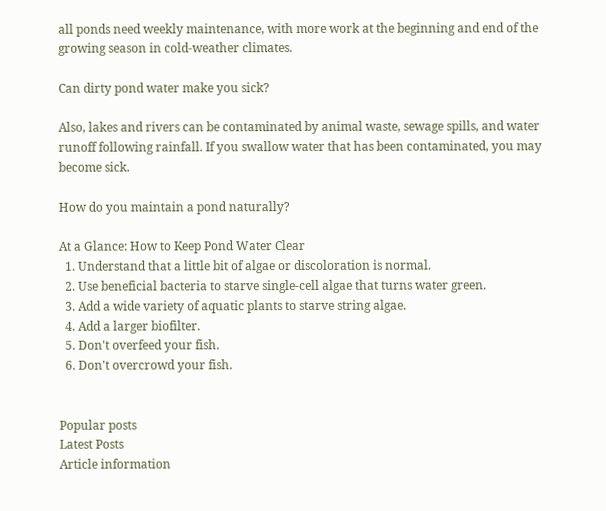all ponds need weekly maintenance, with more work at the beginning and end of the growing season in cold-weather climates.

Can dirty pond water make you sick?

Also, lakes and rivers can be contaminated by animal waste, sewage spills, and water runoff following rainfall. If you swallow water that has been contaminated, you may become sick.

How do you maintain a pond naturally?

At a Glance: How to Keep Pond Water Clear
  1. Understand that a little bit of algae or discoloration is normal.
  2. Use beneficial bacteria to starve single-cell algae that turns water green.
  3. Add a wide variety of aquatic plants to starve string algae.
  4. Add a larger biofilter.
  5. Don't overfeed your fish.
  6. Don't overcrowd your fish.


Popular posts
Latest Posts
Article information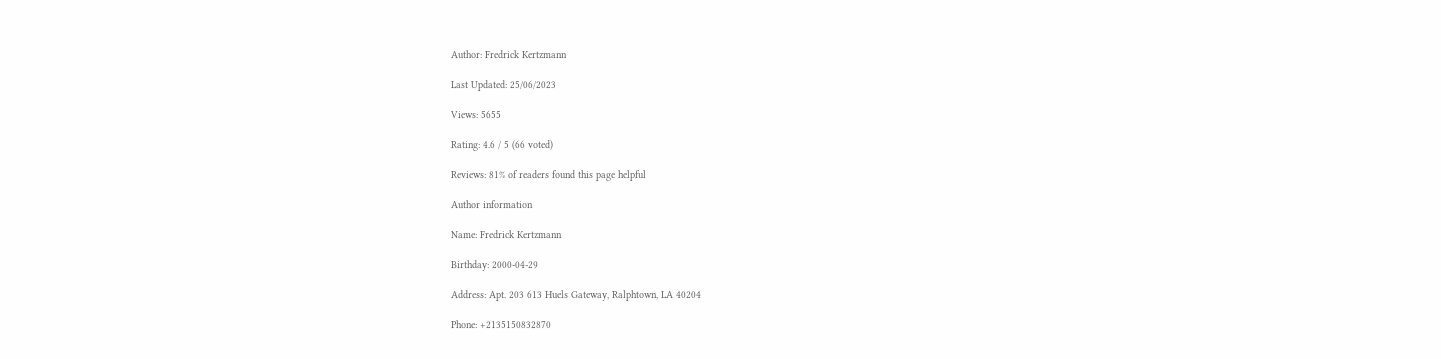Author: Fredrick Kertzmann

Last Updated: 25/06/2023

Views: 5655

Rating: 4.6 / 5 (66 voted)

Reviews: 81% of readers found this page helpful

Author information

Name: Fredrick Kertzmann

Birthday: 2000-04-29

Address: Apt. 203 613 Huels Gateway, Ralphtown, LA 40204

Phone: +2135150832870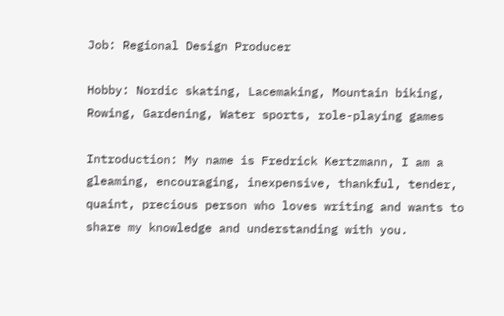Job: Regional Design Producer

Hobby: Nordic skating, Lacemaking, Mountain biking, Rowing, Gardening, Water sports, role-playing games

Introduction: My name is Fredrick Kertzmann, I am a gleaming, encouraging, inexpensive, thankful, tender, quaint, precious person who loves writing and wants to share my knowledge and understanding with you.